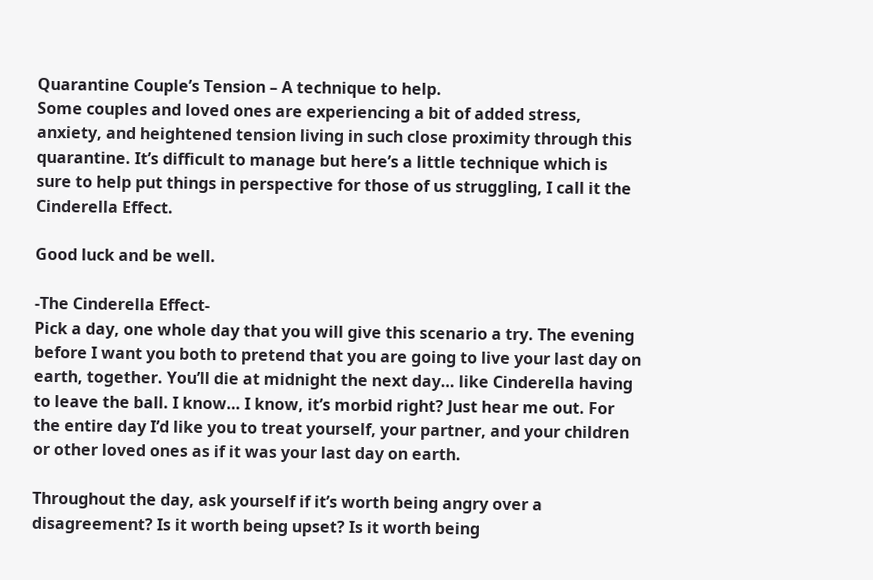Quarantine Couple’s Tension – A technique to help.
Some couples and loved ones are experiencing a bit of added stress, anxiety, and heightened tension living in such close proximity through this quarantine. It’s difficult to manage but here’s a little technique which is sure to help put things in perspective for those of us struggling, I call it the Cinderella Effect.

Good luck and be well.

-The Cinderella Effect-
Pick a day, one whole day that you will give this scenario a try. The evening before I want you both to pretend that you are going to live your last day on earth, together. You’ll die at midnight the next day… like Cinderella having to leave the ball. I know… I know, it’s morbid right? Just hear me out. For the entire day I’d like you to treat yourself, your partner, and your children or other loved ones as if it was your last day on earth.

Throughout the day, ask yourself if it’s worth being angry over a disagreement? Is it worth being upset? Is it worth being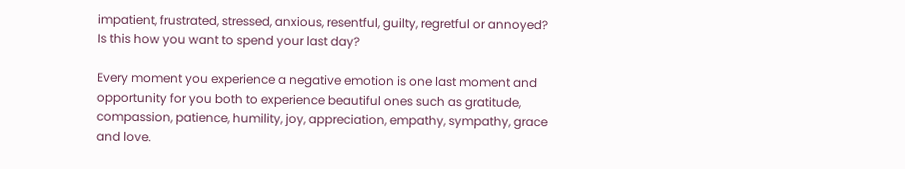impatient, frustrated, stressed, anxious, resentful, guilty, regretful or annoyed? Is this how you want to spend your last day?

Every moment you experience a negative emotion is one last moment and opportunity for you both to experience beautiful ones such as gratitude, compassion, patience, humility, joy, appreciation, empathy, sympathy, grace and love.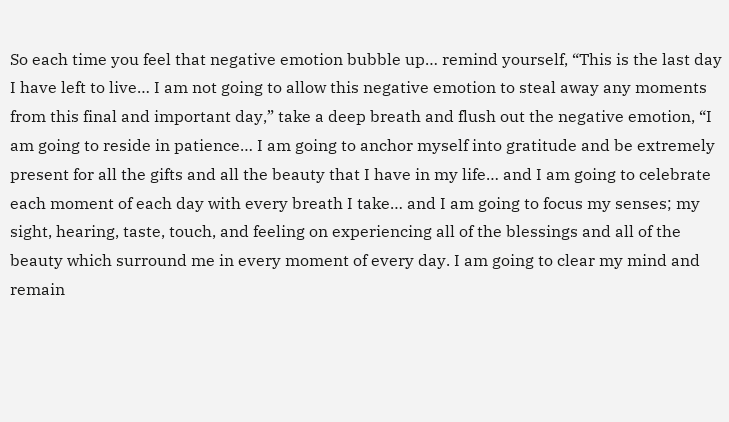So each time you feel that negative emotion bubble up… remind yourself, “This is the last day I have left to live… I am not going to allow this negative emotion to steal away any moments from this final and important day,” take a deep breath and flush out the negative emotion, “I am going to reside in patience… I am going to anchor myself into gratitude and be extremely present for all the gifts and all the beauty that I have in my life… and I am going to celebrate each moment of each day with every breath I take… and I am going to focus my senses; my sight, hearing, taste, touch, and feeling on experiencing all of the blessings and all of the beauty which surround me in every moment of every day. I am going to clear my mind and remain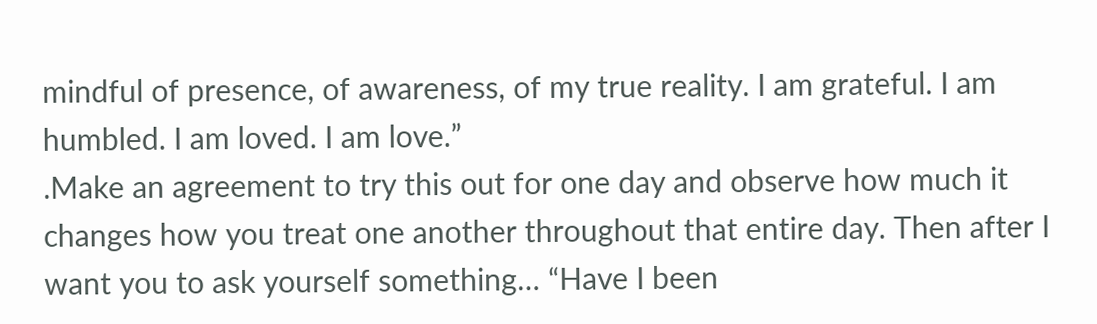mindful of presence, of awareness, of my true reality. I am grateful. I am humbled. I am loved. I am love.”
.Make an agreement to try this out for one day and observe how much it changes how you treat one another throughout that entire day. Then after I want you to ask yourself something… “Have I been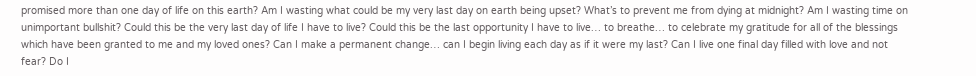promised more than one day of life on this earth? Am I wasting what could be my very last day on earth being upset? What’s to prevent me from dying at midnight? Am I wasting time on unimportant bullshit? Could this be the very last day of life I have to live? Could this be the last opportunity I have to live… to breathe… to celebrate my gratitude for all of the blessings which have been granted to me and my loved ones? Can I make a permanent change… can I begin living each day as if it were my last? Can I live one final day filled with love and not fear? Do I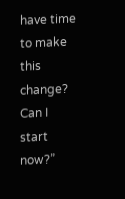have time to make this change? Can I start now?”